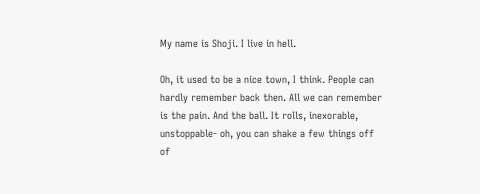My name is Shoji. I live in hell.

Oh, it used to be a nice town, I think. People can hardly remember back then. All we can remember is the pain. And the ball. It rolls, inexorable, unstoppable- oh, you can shake a few things off of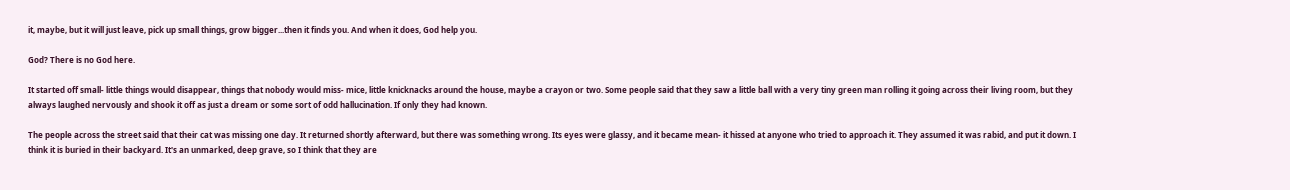it, maybe, but it will just leave, pick up small things, grow bigger...then it finds you. And when it does, God help you.

God? There is no God here.

It started off small- little things would disappear, things that nobody would miss- mice, little knicknacks around the house, maybe a crayon or two. Some people said that they saw a little ball with a very tiny green man rolling it going across their living room, but they always laughed nervously and shook it off as just a dream or some sort of odd hallucination. If only they had known.

The people across the street said that their cat was missing one day. It returned shortly afterward, but there was something wrong. Its eyes were glassy, and it became mean- it hissed at anyone who tried to approach it. They assumed it was rabid, and put it down. I think it is buried in their backyard. It's an unmarked, deep grave, so I think that they are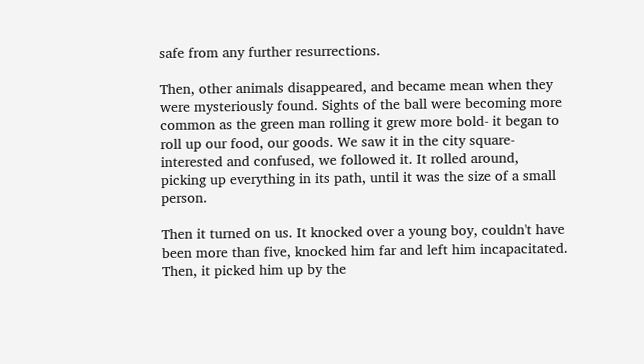safe from any further resurrections.

Then, other animals disappeared, and became mean when they were mysteriously found. Sights of the ball were becoming more common as the green man rolling it grew more bold- it began to roll up our food, our goods. We saw it in the city square- interested and confused, we followed it. It rolled around, picking up everything in its path, until it was the size of a small person.

Then it turned on us. It knocked over a young boy, couldn't have been more than five, knocked him far and left him incapacitated. Then, it picked him up by the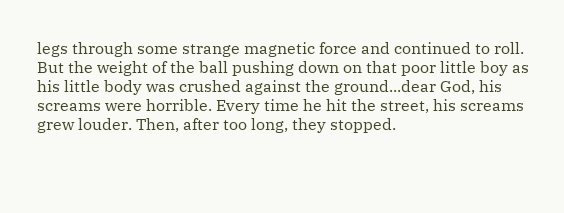legs through some strange magnetic force and continued to roll. But the weight of the ball pushing down on that poor little boy as his little body was crushed against the ground...dear God, his screams were horrible. Every time he hit the street, his screams grew louder. Then, after too long, they stopped.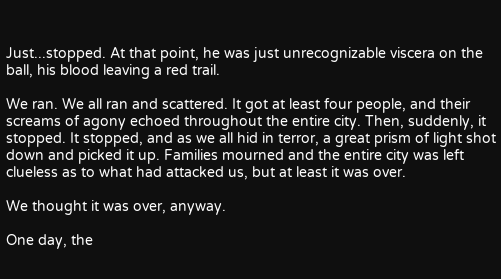Just...stopped. At that point, he was just unrecognizable viscera on the ball, his blood leaving a red trail.

We ran. We all ran and scattered. It got at least four people, and their screams of agony echoed throughout the entire city. Then, suddenly, it stopped. It stopped, and as we all hid in terror, a great prism of light shot down and picked it up. Families mourned and the entire city was left clueless as to what had attacked us, but at least it was over.

We thought it was over, anyway.

One day, the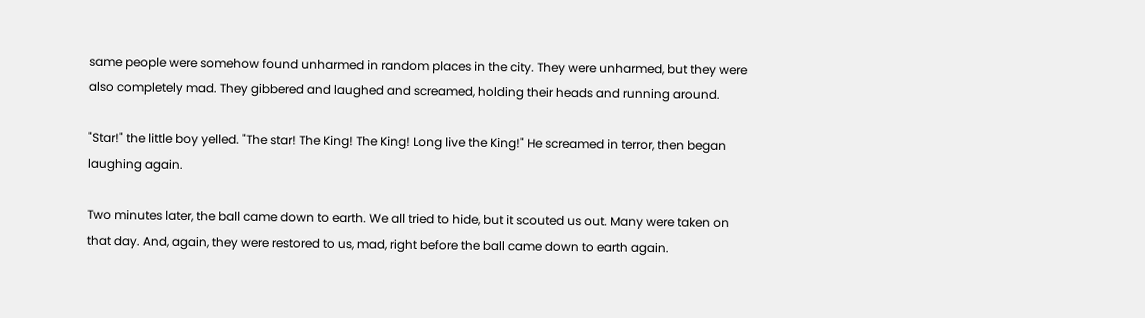same people were somehow found unharmed in random places in the city. They were unharmed, but they were also completely mad. They gibbered and laughed and screamed, holding their heads and running around.

"Star!" the little boy yelled. "The star! The King! The King! Long live the King!" He screamed in terror, then began laughing again.

Two minutes later, the ball came down to earth. We all tried to hide, but it scouted us out. Many were taken on that day. And, again, they were restored to us, mad, right before the ball came down to earth again.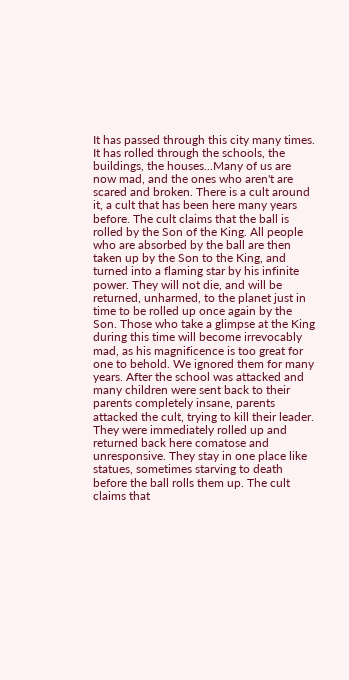It has passed through this city many times. It has rolled through the schools, the buildings, the houses...Many of us are now mad, and the ones who aren't are scared and broken. There is a cult around it, a cult that has been here many years before. The cult claims that the ball is rolled by the Son of the King. All people who are absorbed by the ball are then taken up by the Son to the King, and turned into a flaming star by his infinite power. They will not die, and will be returned, unharmed, to the planet just in time to be rolled up once again by the Son. Those who take a glimpse at the King during this time will become irrevocably mad, as his magnificence is too great for one to behold. We ignored them for many years. After the school was attacked and many children were sent back to their parents completely insane, parents attacked the cult, trying to kill their leader. They were immediately rolled up and returned back here comatose and unresponsive. They stay in one place like statues, sometimes starving to death before the ball rolls them up. The cult claims that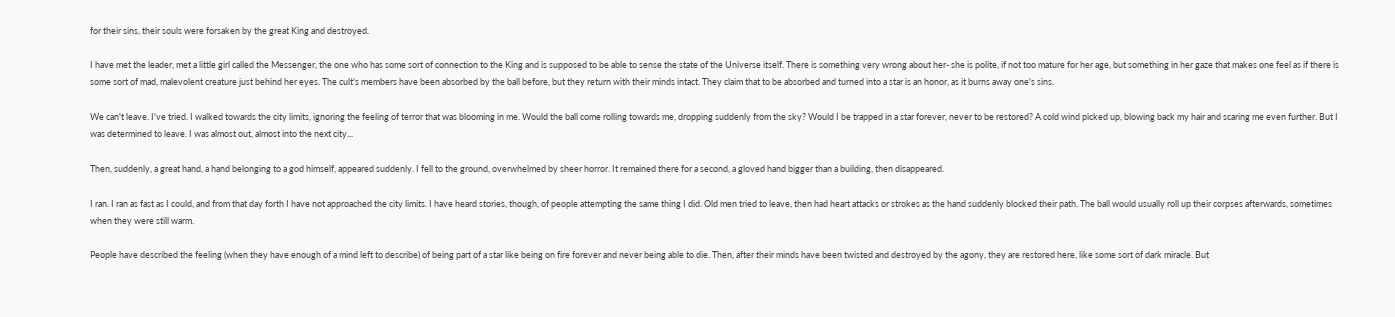for their sins, their souls were forsaken by the great King and destroyed.

I have met the leader, met a little girl called the Messenger, the one who has some sort of connection to the King and is supposed to be able to sense the state of the Universe itself. There is something very wrong about her- she is polite, if not too mature for her age, but something in her gaze that makes one feel as if there is some sort of mad, malevolent creature just behind her eyes. The cult's members have been absorbed by the ball before, but they return with their minds intact. They claim that to be absorbed and turned into a star is an honor, as it burns away one's sins.

We can't leave. I've tried. I walked towards the city limits, ignoring the feeling of terror that was blooming in me. Would the ball come rolling towards me, dropping suddenly from the sky? Would I be trapped in a star forever, never to be restored? A cold wind picked up, blowing back my hair and scaring me even further. But I was determined to leave. I was almost out, almost into the next city...

Then, suddenly, a great hand, a hand belonging to a god himself, appeared suddenly. I fell to the ground, overwhelmed by sheer horror. It remained there for a second, a gloved hand bigger than a building, then disappeared.

I ran. I ran as fast as I could, and from that day forth I have not approached the city limits. I have heard stories, though, of people attempting the same thing I did. Old men tried to leave, then had heart attacks or strokes as the hand suddenly blocked their path. The ball would usually roll up their corpses afterwards, sometimes when they were still warm.

People have described the feeling (when they have enough of a mind left to describe) of being part of a star like being on fire forever and never being able to die. Then, after their minds have been twisted and destroyed by the agony, they are restored here, like some sort of dark miracle. But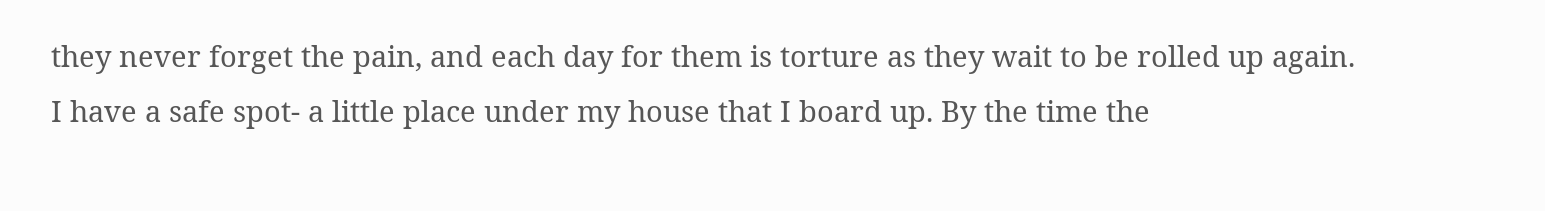they never forget the pain, and each day for them is torture as they wait to be rolled up again. I have a safe spot- a little place under my house that I board up. By the time the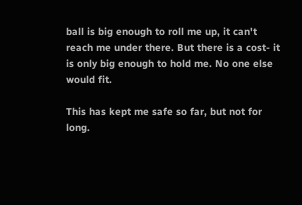ball is big enough to roll me up, it can't reach me under there. But there is a cost- it is only big enough to hold me. No one else would fit.

This has kept me safe so far, but not for long.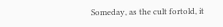Someday, as the cult fortold, it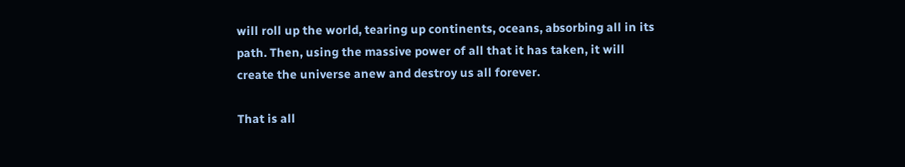will roll up the world, tearing up continents, oceans, absorbing all in its path. Then, using the massive power of all that it has taken, it will create the universe anew and destroy us all forever.

That is all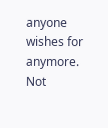anyone wishes for anymore. Not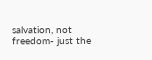salvation, not freedom- just the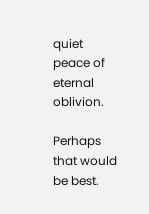quiet peace of eternal oblivion.

Perhaps that would be best.